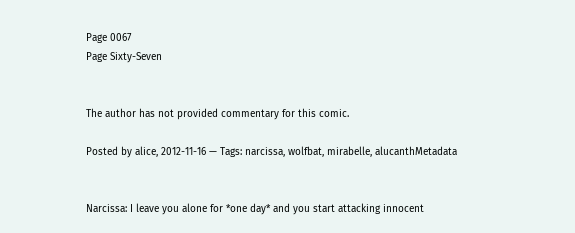Page 0067
Page Sixty-Seven


The author has not provided commentary for this comic.

Posted by alice, 2012-11-16 — Tags: narcissa, wolfbat, mirabelle, alucanthMetadata


Narcissa: I leave you alone for *one day* and you start attacking innocent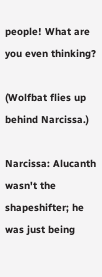people! What are you even thinking?

(Wolfbat flies up behind Narcissa.)

Narcissa: Alucanth wasn't the shapeshifter; he was just being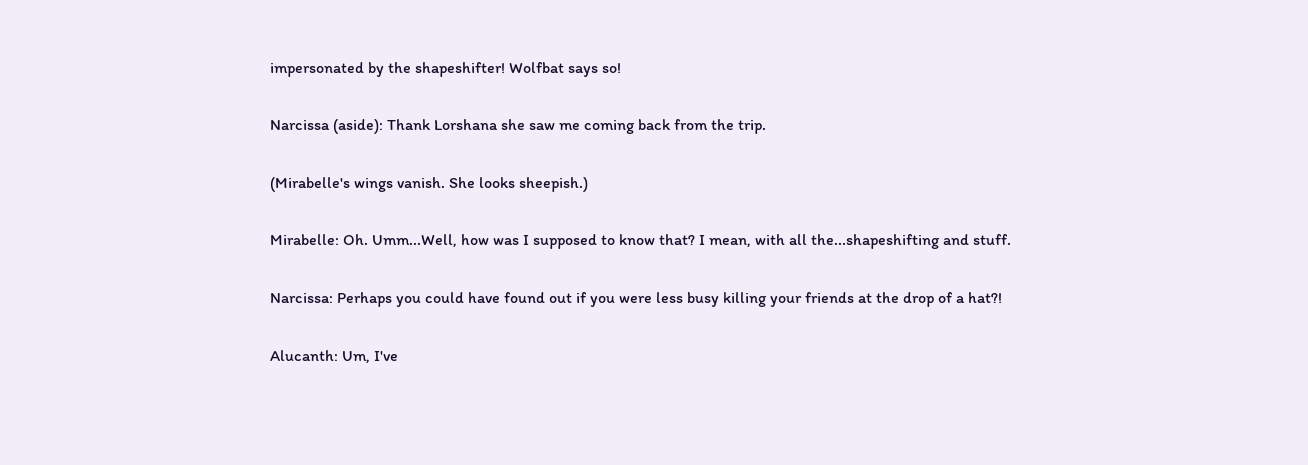impersonated by the shapeshifter! Wolfbat says so!

Narcissa (aside): Thank Lorshana she saw me coming back from the trip.

(Mirabelle's wings vanish. She looks sheepish.)

Mirabelle: Oh. Umm...Well, how was I supposed to know that? I mean, with all the...shapeshifting and stuff.

Narcissa: Perhaps you could have found out if you were less busy killing your friends at the drop of a hat?!

Alucanth: Um, I've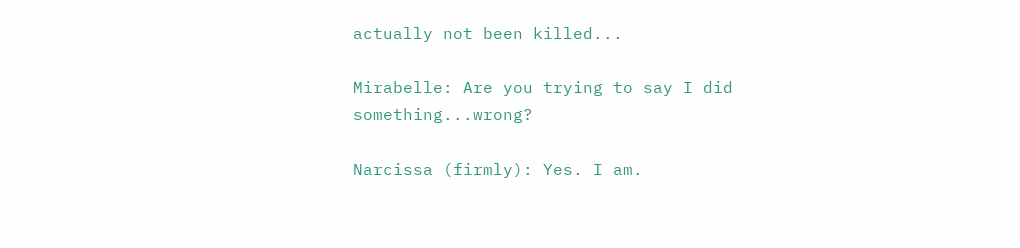actually not been killed...

Mirabelle: Are you trying to say I did something...wrong?

Narcissa (firmly): Yes. I am.